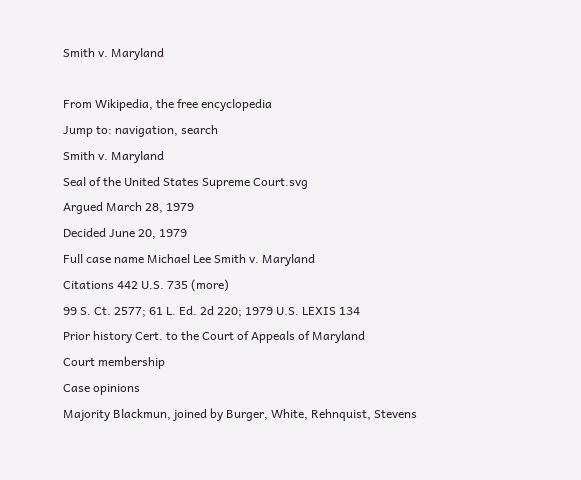Smith v. Maryland

From Wikipedia, the free encyclopedia
Jump to: navigation, search
Smith v. Maryland
Seal of the United States Supreme Court.svg
Argued March 28, 1979
Decided June 20, 1979
Full case name Michael Lee Smith v. Maryland
Citations 442 U.S. 735 (more)
99 S. Ct. 2577; 61 L. Ed. 2d 220; 1979 U.S. LEXIS 134
Prior history Cert. to the Court of Appeals of Maryland
Court membership
Case opinions
Majority Blackmun, joined by Burger, White, Rehnquist, Stevens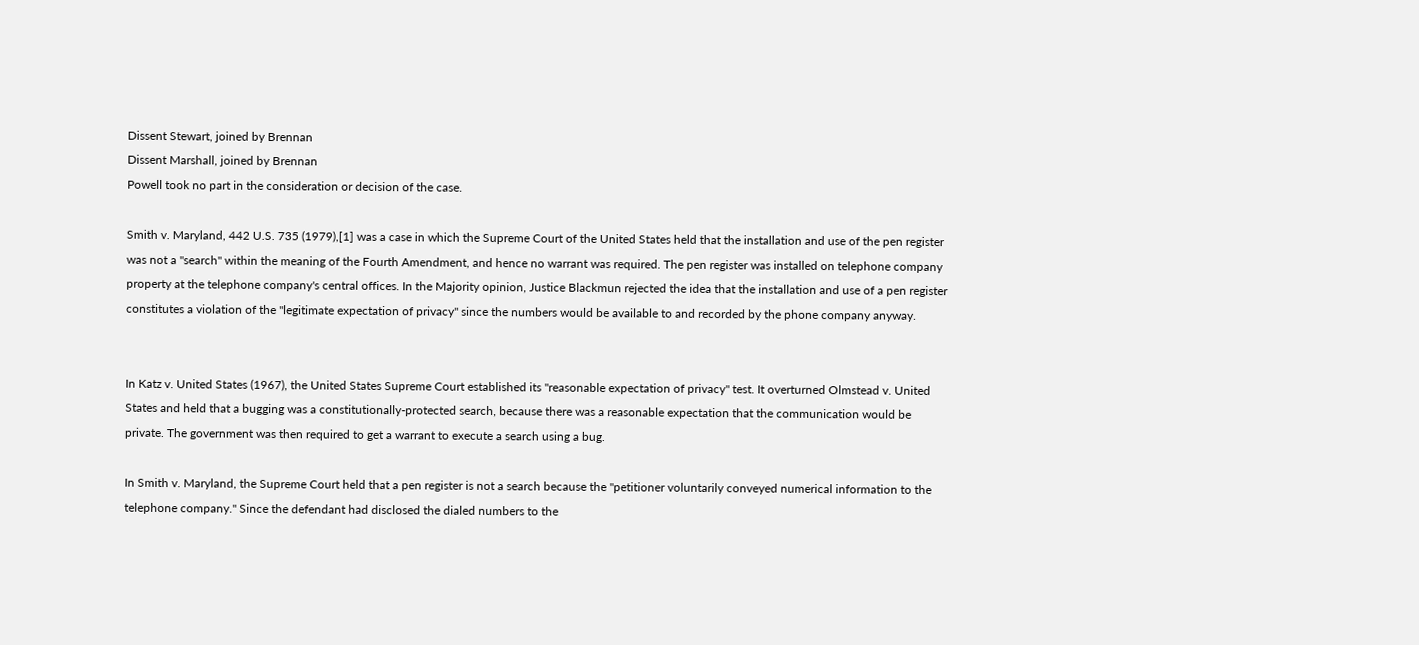Dissent Stewart, joined by Brennan
Dissent Marshall, joined by Brennan
Powell took no part in the consideration or decision of the case.

Smith v. Maryland, 442 U.S. 735 (1979),[1] was a case in which the Supreme Court of the United States held that the installation and use of the pen register was not a "search" within the meaning of the Fourth Amendment, and hence no warrant was required. The pen register was installed on telephone company property at the telephone company's central offices. In the Majority opinion, Justice Blackmun rejected the idea that the installation and use of a pen register constitutes a violation of the "legitimate expectation of privacy" since the numbers would be available to and recorded by the phone company anyway.


In Katz v. United States (1967), the United States Supreme Court established its "reasonable expectation of privacy" test. It overturned Olmstead v. United States and held that a bugging was a constitutionally-protected search, because there was a reasonable expectation that the communication would be private. The government was then required to get a warrant to execute a search using a bug.

In Smith v. Maryland, the Supreme Court held that a pen register is not a search because the "petitioner voluntarily conveyed numerical information to the telephone company." Since the defendant had disclosed the dialed numbers to the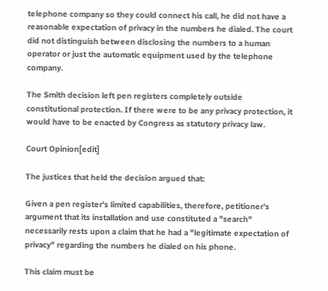telephone company so they could connect his call, he did not have a reasonable expectation of privacy in the numbers he dialed. The court did not distinguish between disclosing the numbers to a human operator or just the automatic equipment used by the telephone company.

The Smith decision left pen registers completely outside constitutional protection. If there were to be any privacy protection, it would have to be enacted by Congress as statutory privacy law.

Court Opinion[edit]

The justices that held the decision argued that:

Given a pen register's limited capabilities, therefore, petitioner's argument that its installation and use constituted a "search" necessarily rests upon a claim that he had a "legitimate expectation of privacy" regarding the numbers he dialed on his phone.

This claim must be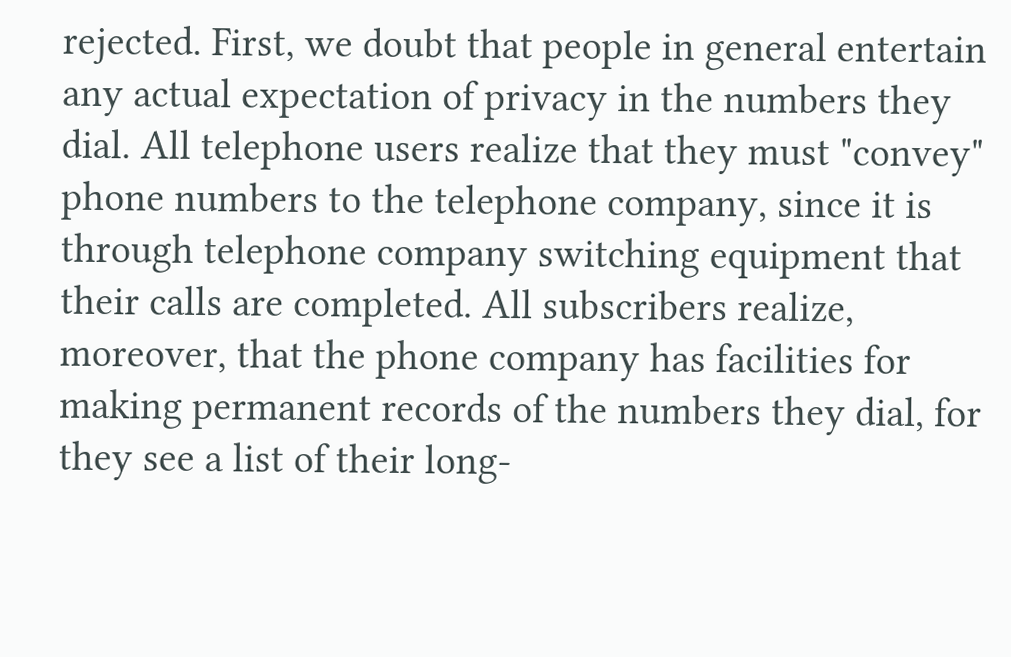rejected. First, we doubt that people in general entertain any actual expectation of privacy in the numbers they dial. All telephone users realize that they must "convey" phone numbers to the telephone company, since it is through telephone company switching equipment that their calls are completed. All subscribers realize, moreover, that the phone company has facilities for making permanent records of the numbers they dial, for they see a list of their long-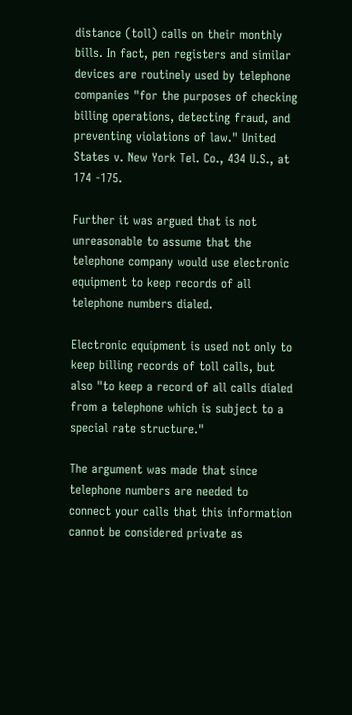distance (toll) calls on their monthly bills. In fact, pen registers and similar devices are routinely used by telephone companies "for the purposes of checking billing operations, detecting fraud, and preventing violations of law." United States v. New York Tel. Co., 434 U.S., at 174 -175.

Further it was argued that is not unreasonable to assume that the telephone company would use electronic equipment to keep records of all telephone numbers dialed.

Electronic equipment is used not only to keep billing records of toll calls, but also "to keep a record of all calls dialed from a telephone which is subject to a special rate structure."

The argument was made that since telephone numbers are needed to connect your calls that this information cannot be considered private as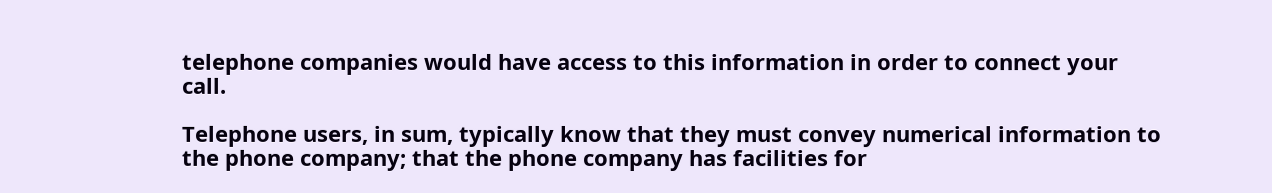telephone companies would have access to this information in order to connect your call.

Telephone users, in sum, typically know that they must convey numerical information to the phone company; that the phone company has facilities for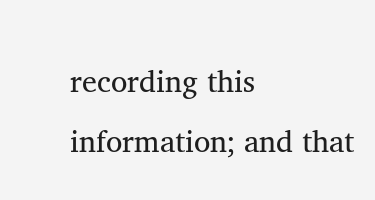recording this information; and that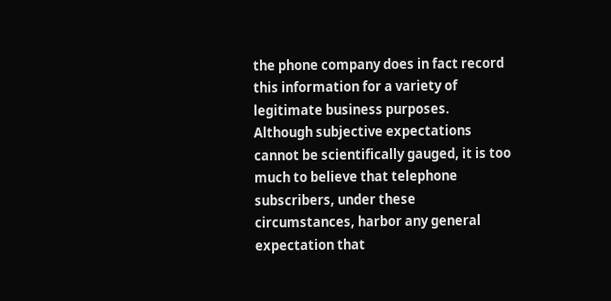the phone company does in fact record this information for a variety of legitimate business purposes. Although subjective expectations cannot be scientifically gauged, it is too much to believe that telephone subscribers, under these circumstances, harbor any general expectation that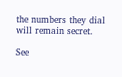the numbers they dial will remain secret.

See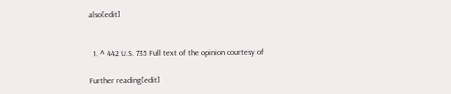also[edit]


  1. ^ 442 U.S. 735 Full text of the opinion courtesy of

Further reading[edit]